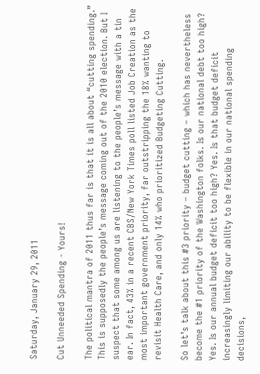Saturday, January 29, 2011

Cut Unneeded Spending - Yours!

The political mantra of 2011 thus far is that it is all about “cutting spending.” This is supposedly the people’s message coming out of the 2010 election. But I suspect that some among us are listening to the people’s message with a tin ear. In fact, 43% in a recent CBS/New York Times poll listed Job Creation as the most important government priority, far outstripping the 18% wanting to revisit Health Care, and only 14% who prioritized Budgeting Cutting.

So let’s talk about this #3 priority – budget cutting – which has nevertheless become the #1 priority of the Washington folks. Is our national debt too high? Yes. Is our annual budget deficit too high? Yes. Is that budget deficit increasingly limiting our ability to be flexible in our national spending decisions,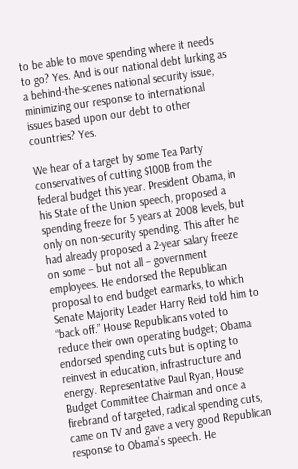to be able to move spending where it needs to go? Yes. And is our national debt lurking as a behind-the-scenes national security issue, minimizing our response to international issues based upon our debt to other countries? Yes.

We hear of a target by some Tea Party conservatives of cutting $100B from the federal budget this year. President Obama, in his State of the Union speech, proposed a spending freeze for 5 years at 2008 levels, but only on non-security spending. This after he had already proposed a 2-year salary freeze on some – but not all – government employees. He endorsed the Republican proposal to end budget earmarks, to which Senate Majority Leader Harry Reid told him to “back off.” House Republicans voted to reduce their own operating budget; Obama endorsed spending cuts but is opting to reinvest in education, infrastructure and energy. Representative Paul Ryan, House Budget Committee Chairman and once a firebrand of targeted, radical spending cuts, came on TV and gave a very good Republican response to Obama’s speech. He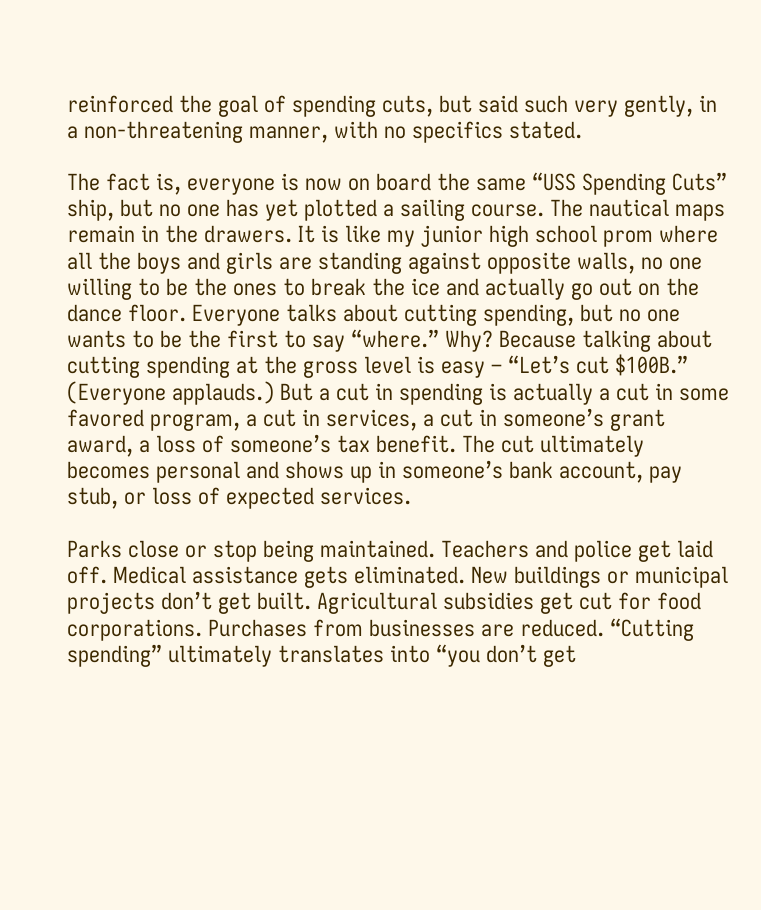reinforced the goal of spending cuts, but said such very gently, in a non-threatening manner, with no specifics stated.

The fact is, everyone is now on board the same “USS Spending Cuts” ship, but no one has yet plotted a sailing course. The nautical maps remain in the drawers. It is like my junior high school prom where all the boys and girls are standing against opposite walls, no one willing to be the ones to break the ice and actually go out on the dance floor. Everyone talks about cutting spending, but no one wants to be the first to say “where.” Why? Because talking about cutting spending at the gross level is easy – “Let’s cut $100B.” (Everyone applauds.) But a cut in spending is actually a cut in some favored program, a cut in services, a cut in someone’s grant award, a loss of someone’s tax benefit. The cut ultimately becomes personal and shows up in someone’s bank account, pay stub, or loss of expected services.

Parks close or stop being maintained. Teachers and police get laid off. Medical assistance gets eliminated. New buildings or municipal projects don’t get built. Agricultural subsidies get cut for food corporations. Purchases from businesses are reduced. “Cutting spending” ultimately translates into “you don’t get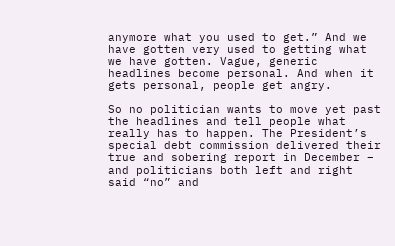anymore what you used to get.” And we have gotten very used to getting what we have gotten. Vague, generic headlines become personal. And when it gets personal, people get angry.

So no politician wants to move yet past the headlines and tell people what really has to happen. The President’s special debt commission delivered their true and sobering report in December – and politicians both left and right said “no” and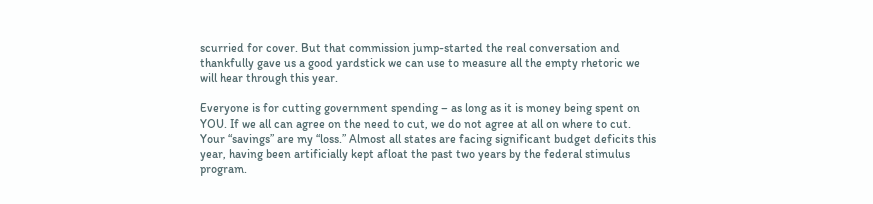scurried for cover. But that commission jump-started the real conversation and thankfully gave us a good yardstick we can use to measure all the empty rhetoric we will hear through this year.

Everyone is for cutting government spending – as long as it is money being spent on YOU. If we all can agree on the need to cut, we do not agree at all on where to cut. Your “savings” are my “loss.” Almost all states are facing significant budget deficits this year, having been artificially kept afloat the past two years by the federal stimulus program.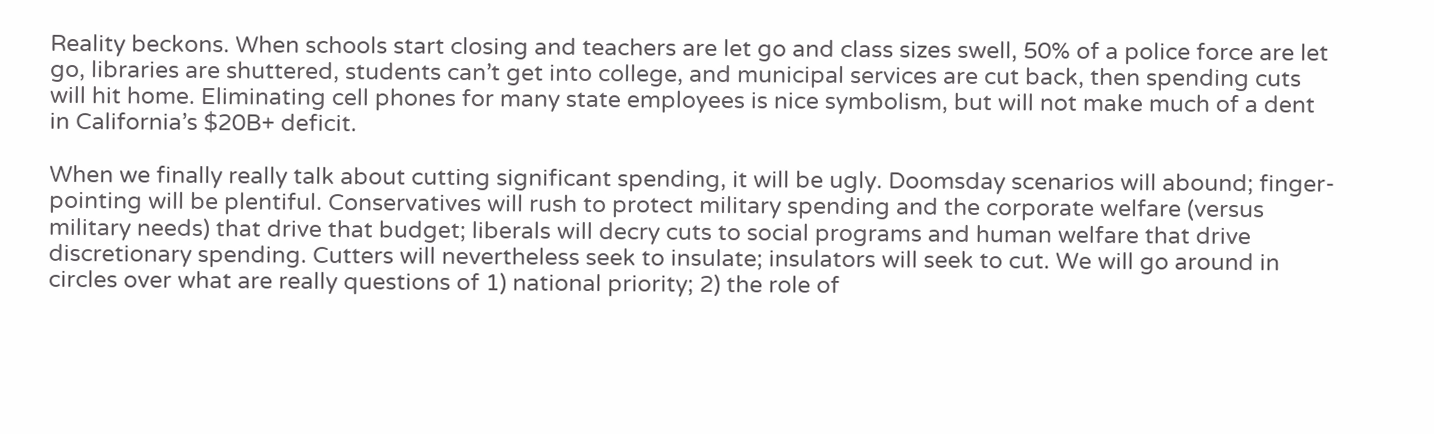Reality beckons. When schools start closing and teachers are let go and class sizes swell, 50% of a police force are let go, libraries are shuttered, students can’t get into college, and municipal services are cut back, then spending cuts will hit home. Eliminating cell phones for many state employees is nice symbolism, but will not make much of a dent in California’s $20B+ deficit.

When we finally really talk about cutting significant spending, it will be ugly. Doomsday scenarios will abound; finger-pointing will be plentiful. Conservatives will rush to protect military spending and the corporate welfare (versus military needs) that drive that budget; liberals will decry cuts to social programs and human welfare that drive discretionary spending. Cutters will nevertheless seek to insulate; insulators will seek to cut. We will go around in circles over what are really questions of 1) national priority; 2) the role of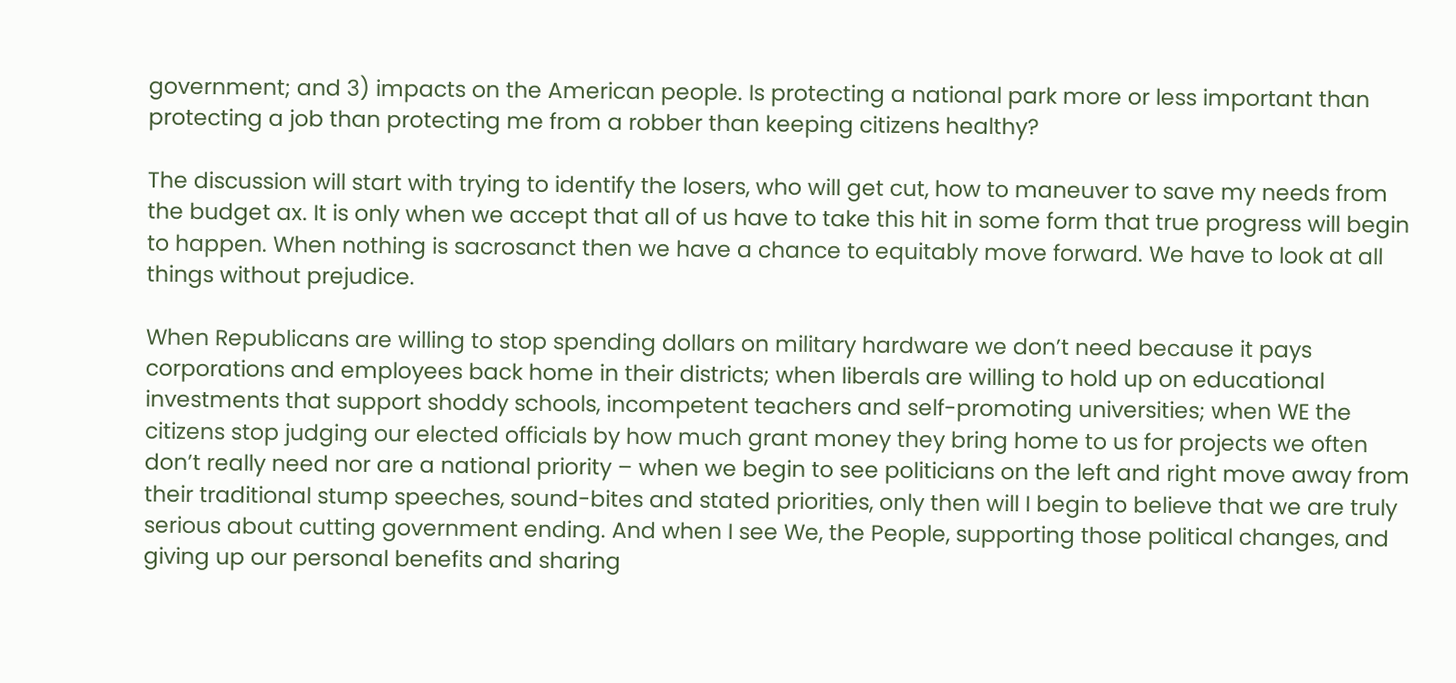government; and 3) impacts on the American people. Is protecting a national park more or less important than protecting a job than protecting me from a robber than keeping citizens healthy?

The discussion will start with trying to identify the losers, who will get cut, how to maneuver to save my needs from the budget ax. It is only when we accept that all of us have to take this hit in some form that true progress will begin to happen. When nothing is sacrosanct then we have a chance to equitably move forward. We have to look at all things without prejudice.

When Republicans are willing to stop spending dollars on military hardware we don’t need because it pays corporations and employees back home in their districts; when liberals are willing to hold up on educational investments that support shoddy schools, incompetent teachers and self-promoting universities; when WE the citizens stop judging our elected officials by how much grant money they bring home to us for projects we often don’t really need nor are a national priority – when we begin to see politicians on the left and right move away from their traditional stump speeches, sound-bites and stated priorities, only then will I begin to believe that we are truly serious about cutting government ending. And when I see We, the People, supporting those political changes, and giving up our personal benefits and sharing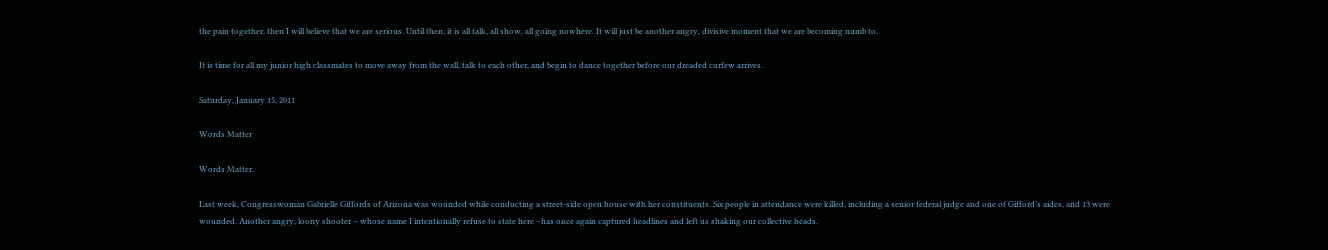the pain together, then I will believe that we are serious. Until then, it is all talk, all show, all going nowhere. It will just be another angry, divisive moment that we are becoming numb to.

It is time for all my junior high classmates to move away from the wall, talk to each other, and begin to dance together before our dreaded curfew arrives.

Saturday, January 15, 2011

Words Matter

Words Matter.

Last week, Congresswoman Gabrielle Giffords of Arizona was wounded while conducting a street-side open house with her constituents. Six people in attendance were killed, including a senior federal judge and one of Gifford’s aides, and 13 were wounded. Another angry, loony shooter – whose name I intentionally refuse to state here –has once again captured headlines and left us shaking our collective heads.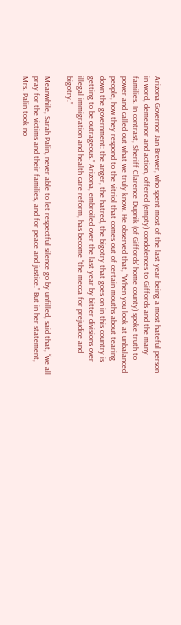Arizona Governor Jan Brewer, who spent most of the last year being a most hateful person in word, demeanor and action, offered (empty) condolences to Giffords and the many families. In contrast, Sheriff Clarence Dupnik (of Giffords’ home county) spoke truth to power and called out what we truly know. He observed that, “When you look at unbalanced people, how they respond to the vitriol that comes out of certain mouths about tearing down the government: the anger, the hatred, the bigotry that goes on in this country is getting to be outrageous.” Arizona, embroiled over the last year by bitter divisions over illegal immigration and health care reform, has become “the mecca for prejudice and bigotry.”

Meanwhile, Sarah Palin, never able to let respectful silence go by unfilled, said that, “we all pray for the victims and their families, and for peace and justice.” But in her statement, Mrs. Palin took no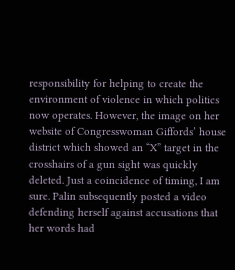responsibility for helping to create the environment of violence in which politics now operates. However, the image on her website of Congresswoman Giffords’ house district which showed an “X” target in the crosshairs of a gun sight was quickly deleted. Just a coincidence of timing, I am sure. Palin subsequently posted a video defending herself against accusations that her words had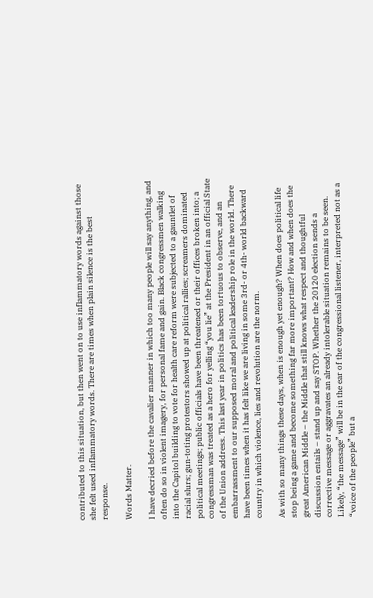contributed to this situation, but then went on to use inflammatory words against those she felt used inflammatory words. There are times when plain silence is the best response.

Words Matter.

I have decried before the cavalier manner in which too many people will say anything, and often do so in violent imagery, for personal fame and gain. Black congressmen walking into the Capitol building to vote for health care reform were subjected to a gauntlet of racial slurs; gun-toting protestors showed up at political rallies; screamers dominated political meetings; public officials have been threatened or their offices broken into; a congressman was treated as a hero for yelling “you lie” at the President in an official State of the Union address. This last year in politics has been tortuous to observe, and an embarrassment to our supposed moral and political leadership role in the world. There have been times when it has felt like we are living in some 3rd- or 4th- world backward country in which violence, lies and revolution are the norm.

As with so many things these days, when is enough yet enough? When does political life stop being a game and become something far more important? How and when does the great American Middle – the Middle that still knows what respect and thoughtful discussion entails – stand up and say STOP. Whether the 20120 election sends a corrective message or aggravates an already intolerable situation remains to be seen. Likely, “the message” will be in the ear of the congressional listener, interpreted not as a “voice of the people” but a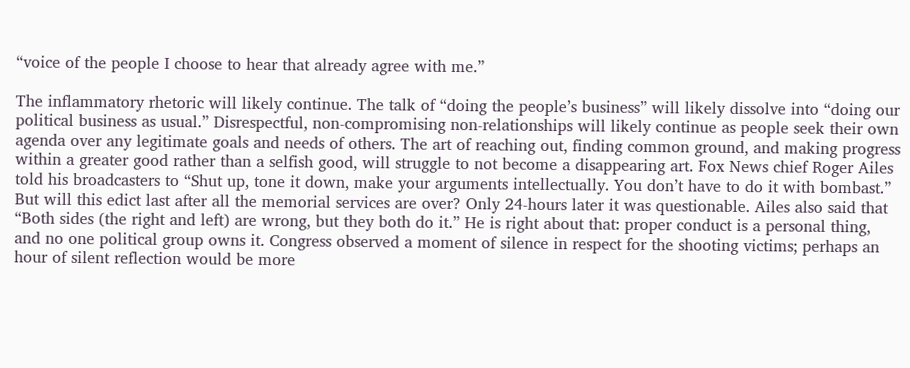“voice of the people I choose to hear that already agree with me.”

The inflammatory rhetoric will likely continue. The talk of “doing the people’s business” will likely dissolve into “doing our political business as usual.” Disrespectful, non-compromising non-relationships will likely continue as people seek their own agenda over any legitimate goals and needs of others. The art of reaching out, finding common ground, and making progress within a greater good rather than a selfish good, will struggle to not become a disappearing art. Fox News chief Roger Ailes told his broadcasters to “Shut up, tone it down, make your arguments intellectually. You don’t have to do it with bombast.” But will this edict last after all the memorial services are over? Only 24-hours later it was questionable. Ailes also said that “Both sides (the right and left) are wrong, but they both do it.” He is right about that: proper conduct is a personal thing, and no one political group owns it. Congress observed a moment of silence in respect for the shooting victims; perhaps an hour of silent reflection would be more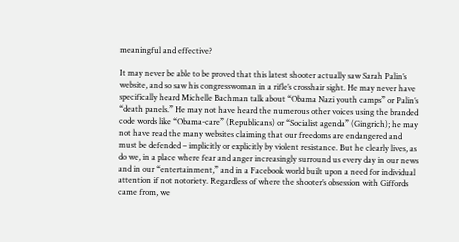meaningful and effective?

It may never be able to be proved that this latest shooter actually saw Sarah Palin’s website, and so saw his congresswoman in a rifle’s crosshair sight. He may never have specifically heard Michelle Bachman talk about “Obama Nazi youth camps” or Palin’s “death panels.” He may not have heard the numerous other voices using the branded code words like “Obama-care” (Republicans) or “Socialist agenda” (Gingrich); he may not have read the many websites claiming that our freedoms are endangered and must be defended – implicitly or explicitly by violent resistance. But he clearly lives, as do we, in a place where fear and anger increasingly surround us every day in our news and in our “entertainment,” and in a Facebook world built upon a need for individual attention if not notoriety. Regardless of where the shooter’s obsession with Giffords came from, we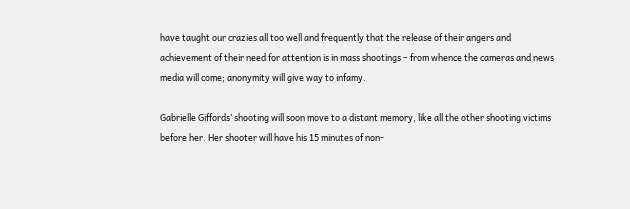have taught our crazies all too well and frequently that the release of their angers and achievement of their need for attention is in mass shootings – from whence the cameras and news media will come; anonymity will give way to infamy.

Gabrielle Giffords’ shooting will soon move to a distant memory, like all the other shooting victims before her. Her shooter will have his 15 minutes of non-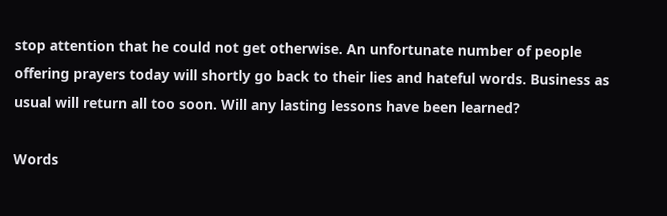stop attention that he could not get otherwise. An unfortunate number of people offering prayers today will shortly go back to their lies and hateful words. Business as usual will return all too soon. Will any lasting lessons have been learned?

Words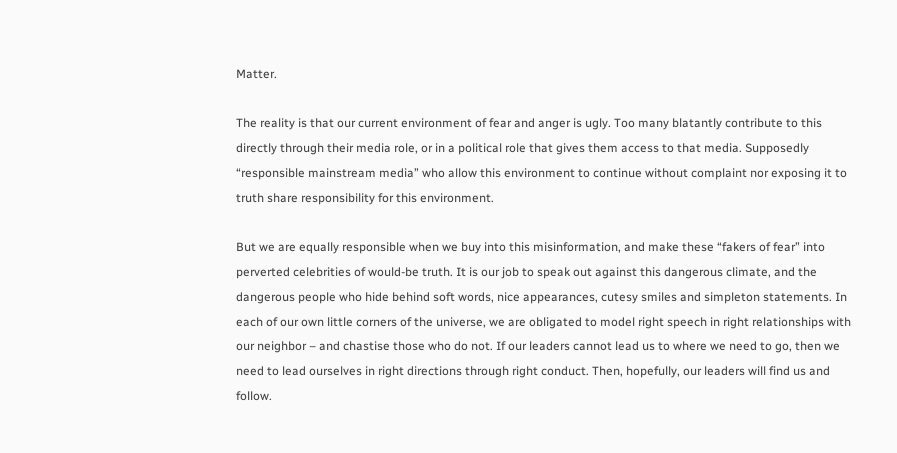Matter.

The reality is that our current environment of fear and anger is ugly. Too many blatantly contribute to this directly through their media role, or in a political role that gives them access to that media. Supposedly “responsible mainstream media” who allow this environment to continue without complaint nor exposing it to truth share responsibility for this environment.

But we are equally responsible when we buy into this misinformation, and make these “fakers of fear” into perverted celebrities of would-be truth. It is our job to speak out against this dangerous climate, and the dangerous people who hide behind soft words, nice appearances, cutesy smiles and simpleton statements. In each of our own little corners of the universe, we are obligated to model right speech in right relationships with our neighbor – and chastise those who do not. If our leaders cannot lead us to where we need to go, then we need to lead ourselves in right directions through right conduct. Then, hopefully, our leaders will find us and follow.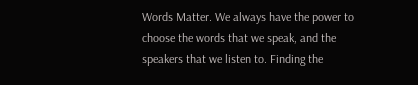Words Matter. We always have the power to choose the words that we speak, and the speakers that we listen to. Finding the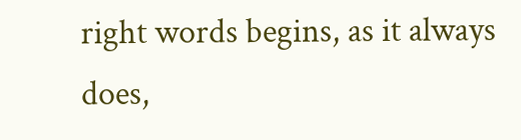right words begins, as it always does,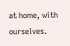at home, with ourselves.